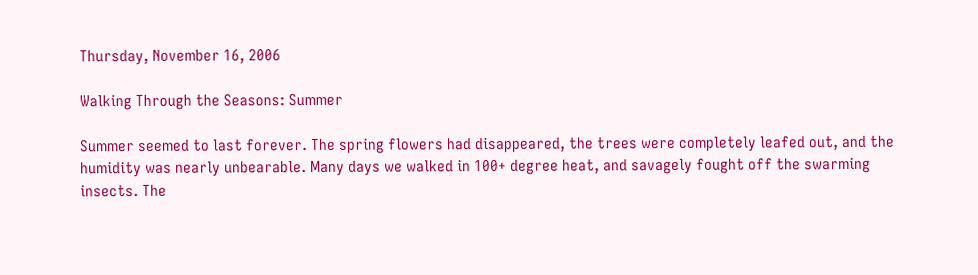Thursday, November 16, 2006

Walking Through the Seasons: Summer

Summer seemed to last forever. The spring flowers had disappeared, the trees were completely leafed out, and the humidity was nearly unbearable. Many days we walked in 100+ degree heat, and savagely fought off the swarming insects. The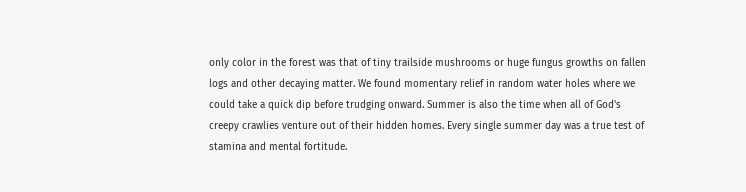only color in the forest was that of tiny trailside mushrooms or huge fungus growths on fallen logs and other decaying matter. We found momentary relief in random water holes where we could take a quick dip before trudging onward. Summer is also the time when all of God's creepy crawlies venture out of their hidden homes. Every single summer day was a true test of stamina and mental fortitude.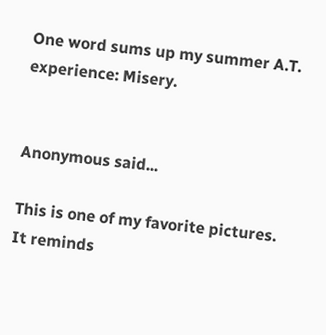One word sums up my summer A.T. experience: Misery.


Anonymous said...

This is one of my favorite pictures. It reminds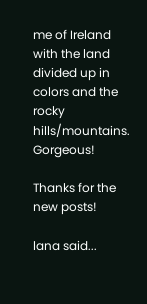me of Ireland with the land divided up in colors and the rocky hills/mountains. Gorgeous!

Thanks for the new posts!

lana said...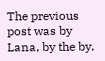The previous post was by Lana, by the by.